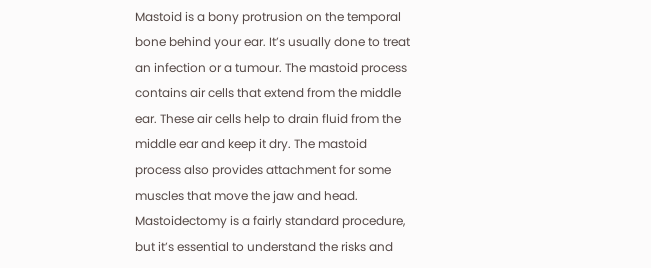Mastoid is a bony protrusion on the temporal bone behind your ear. It’s usually done to treat an infection or a tumour. The mastoid process contains air cells that extend from the middle ear. These air cells help to drain fluid from the middle ear and keep it dry. The mastoid process also provides attachment for some muscles that move the jaw and head. Mastoidectomy is a fairly standard procedure, but it’s essential to understand the risks and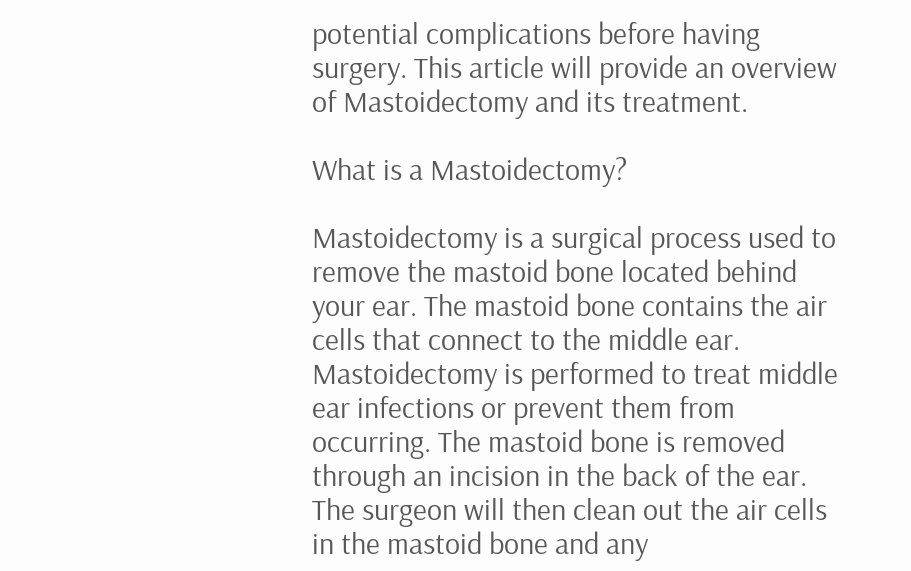potential complications before having surgery. This article will provide an overview of Mastoidectomy and its treatment.

What is a Mastoidectomy?

Mastoidectomy is a surgical process used to remove the mastoid bone located behind your ear. The mastoid bone contains the air cells that connect to the middle ear. Mastoidectomy is performed to treat middle ear infections or prevent them from occurring. The mastoid bone is removed through an incision in the back of the ear. The surgeon will then clean out the air cells in the mastoid bone and any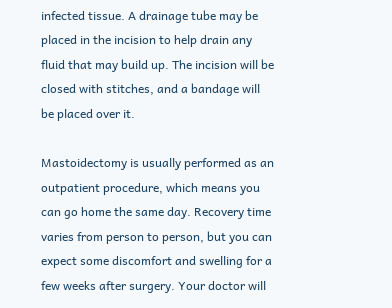infected tissue. A drainage tube may be placed in the incision to help drain any fluid that may build up. The incision will be closed with stitches, and a bandage will be placed over it.

Mastoidectomy is usually performed as an outpatient procedure, which means you can go home the same day. Recovery time varies from person to person, but you can expect some discomfort and swelling for a few weeks after surgery. Your doctor will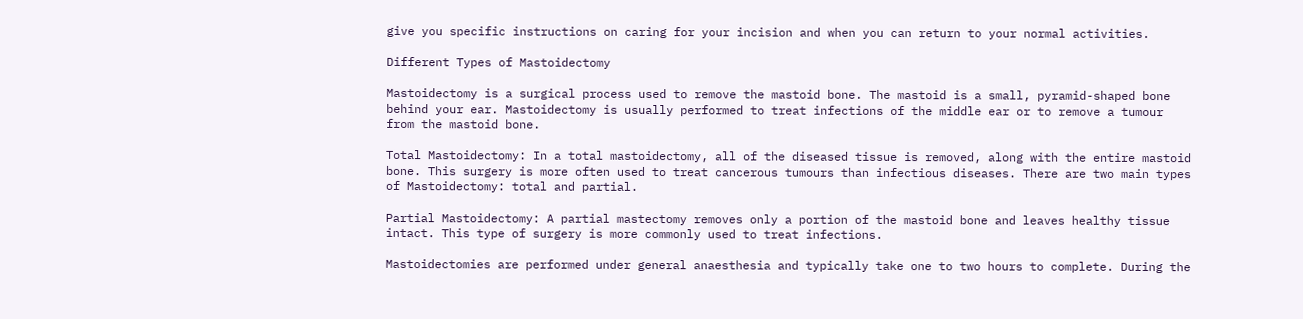give you specific instructions on caring for your incision and when you can return to your normal activities.

Different Types of Mastoidectomy

Mastoidectomy is a surgical process used to remove the mastoid bone. The mastoid is a small, pyramid-shaped bone behind your ear. Mastoidectomy is usually performed to treat infections of the middle ear or to remove a tumour from the mastoid bone.

Total Mastoidectomy: In a total mastoidectomy, all of the diseased tissue is removed, along with the entire mastoid bone. This surgery is more often used to treat cancerous tumours than infectious diseases. There are two main types of Mastoidectomy: total and partial.

Partial Mastoidectomy: A partial mastectomy removes only a portion of the mastoid bone and leaves healthy tissue intact. This type of surgery is more commonly used to treat infections.

Mastoidectomies are performed under general anaesthesia and typically take one to two hours to complete. During the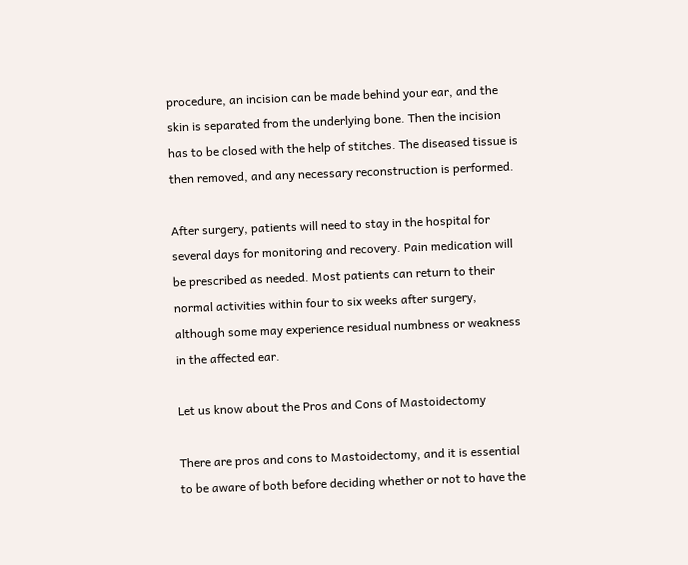procedure, an incision can be made behind your ear, and the skin is separated from the underlying bone. Then the incision has to be closed with the help of stitches. The diseased tissue is then removed, and any necessary reconstruction is performed.

After surgery, patients will need to stay in the hospital for several days for monitoring and recovery. Pain medication will be prescribed as needed. Most patients can return to their normal activities within four to six weeks after surgery, although some may experience residual numbness or weakness in the affected ear.

Let us know about the Pros and Cons of Mastoidectomy

There are pros and cons to Mastoidectomy, and it is essential to be aware of both before deciding whether or not to have the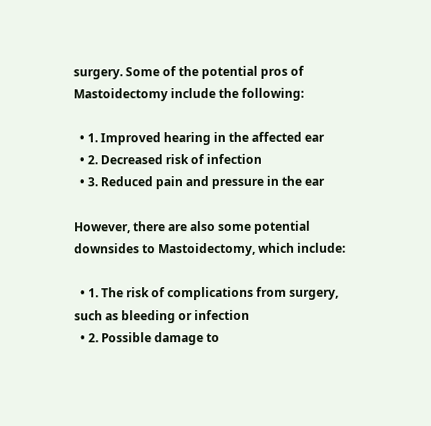surgery. Some of the potential pros of Mastoidectomy include the following:

  • 1. Improved hearing in the affected ear
  • 2. Decreased risk of infection
  • 3. Reduced pain and pressure in the ear

However, there are also some potential downsides to Mastoidectomy, which include:

  • 1. The risk of complications from surgery, such as bleeding or infection
  • 2. Possible damage to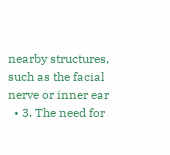nearby structures, such as the facial nerve or inner ear
  • 3. The need for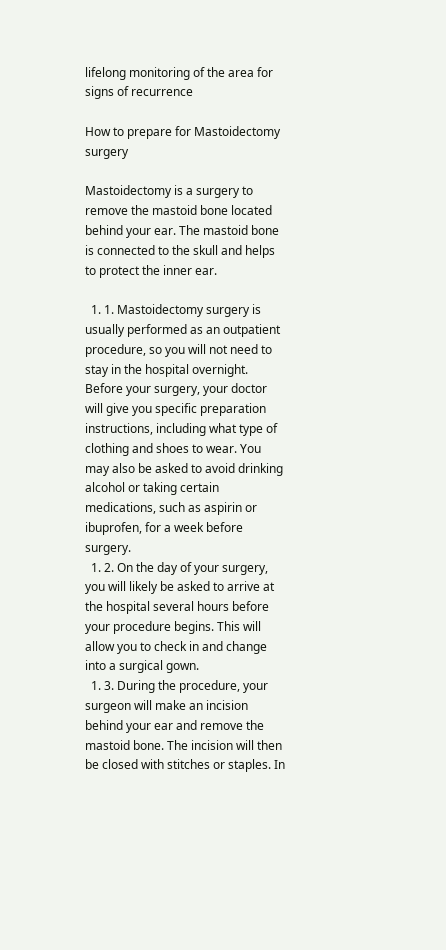lifelong monitoring of the area for signs of recurrence

How to prepare for Mastoidectomy surgery

Mastoidectomy is a surgery to remove the mastoid bone located behind your ear. The mastoid bone is connected to the skull and helps to protect the inner ear.

  1. 1. Mastoidectomy surgery is usually performed as an outpatient procedure, so you will not need to stay in the hospital overnight. Before your surgery, your doctor will give you specific preparation instructions, including what type of clothing and shoes to wear. You may also be asked to avoid drinking alcohol or taking certain medications, such as aspirin or ibuprofen, for a week before surgery.
  1. 2. On the day of your surgery, you will likely be asked to arrive at the hospital several hours before your procedure begins. This will allow you to check in and change into a surgical gown.
  1. 3. During the procedure, your surgeon will make an incision behind your ear and remove the mastoid bone. The incision will then be closed with stitches or staples. In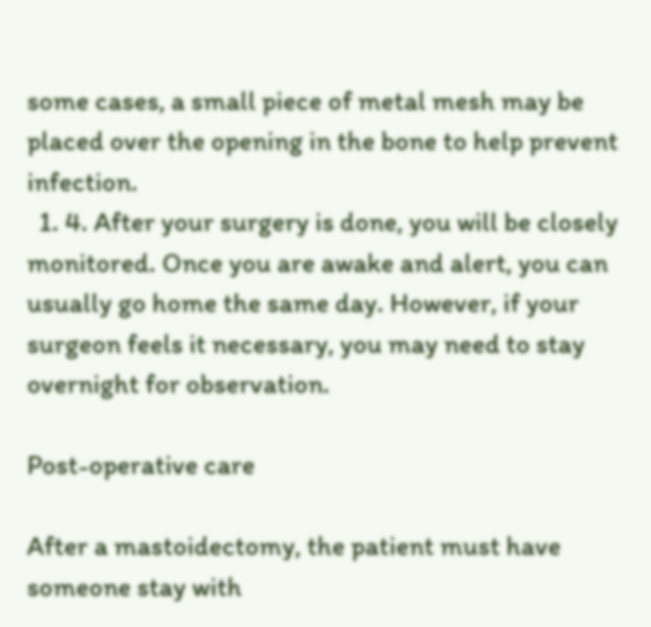some cases, a small piece of metal mesh may be placed over the opening in the bone to help prevent infection.
  1. 4. After your surgery is done, you will be closely monitored. Once you are awake and alert, you can usually go home the same day. However, if your surgeon feels it necessary, you may need to stay overnight for observation.

Post-operative care

After a mastoidectomy, the patient must have someone stay with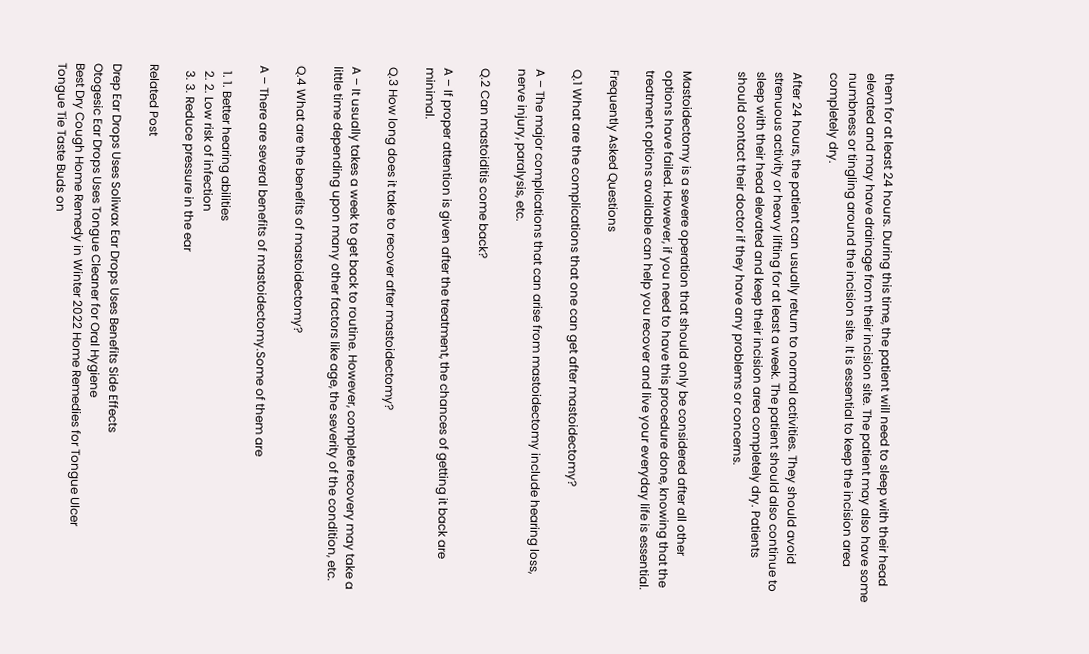them for at least 24 hours. During this time, the patient will need to sleep with their head elevated and may have drainage from their incision site. The patient may also have some numbness or tingling around the incision site. It is essential to keep the incision area completely dry.

After 24 hours, the patient can usually return to normal activities. They should avoid strenuous activity or heavy lifting for at least a week. The patient should also continue to sleep with their head elevated and keep their incision area completely dry. Patients should contact their doctor if they have any problems or concerns.


Mastoidectomy is a severe operation that should only be considered after all other options have failed. However, if you need to have this procedure done, knowing that the treatment options available can help you recover and live your everyday life is essential.

Frequently Asked Questions

Q.1 What are the complications that one can get after mastoidectomy?

A – The major complications that can arise from mastoidectomy include hearing loss, nerve injury, paralysis, etc.

Q.2 Can mastoiditis come back?

A – If proper attention is given after the treatment, the chances of getting it back are minimal.

Q.3 How long does it take to recover after mastoidectomy?

A – It usually takes a week to get back to routine. However, complete recovery may take a little time depending upon many other factors like age, the severity of the condition, etc.

Q.4 What are the benefits of mastoidectomy?

A – There are several benefits of mastoidectomy.Some of them are

  1. 1. Better hearing abilities
  2. 2. Low risk of infection
  3. 3. Reduce pressure in the ear

Related Post

Drep Ear Drops Uses Soliwax Ear Drops Uses Benefits Side Effects
Otogesic Ear Drops Uses Tongue Cleaner for Oral Hygiene
Best Dry Cough Home Remedy in Winter 2022 Home Remedies for Tongue Ulcer
Tongue Tie Taste Buds on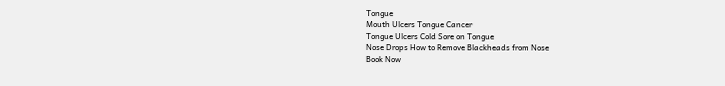Tongue
Mouth Ulcers Tongue Cancer
Tongue Ulcers Cold Sore on Tongue
Nose Drops How to Remove Blackheads from Nose
Book Now